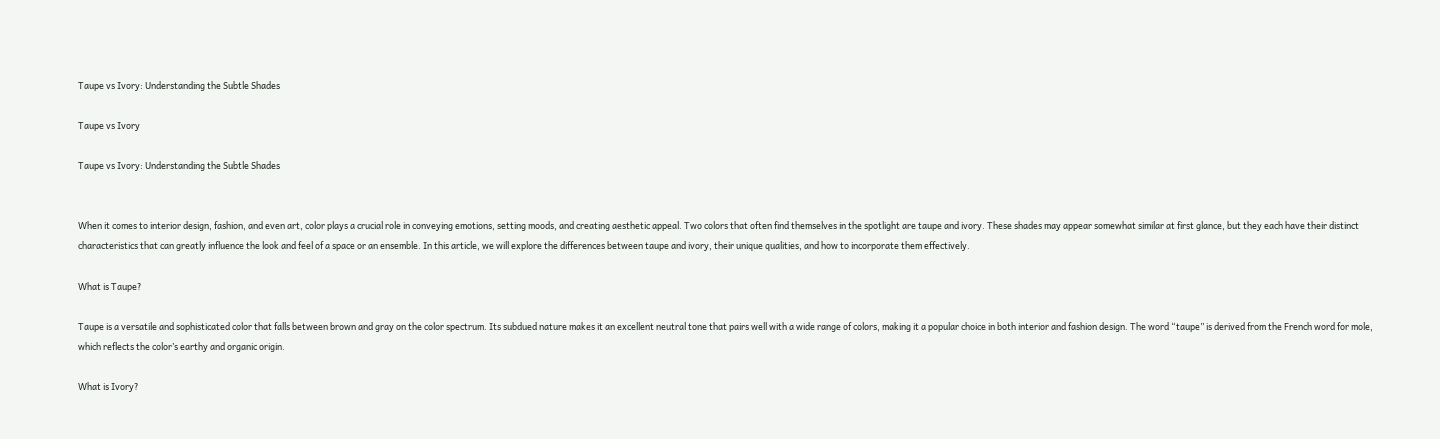Taupe vs Ivory: Understanding the Subtle Shades

Taupe vs Ivory

Taupe vs Ivory: Understanding the Subtle Shades


When it comes to interior design, fashion, and even art, color plays a crucial role in conveying emotions, setting moods, and creating aesthetic appeal. Two colors that often find themselves in the spotlight are taupe and ivory. These shades may appear somewhat similar at first glance, but they each have their distinct characteristics that can greatly influence the look and feel of a space or an ensemble. In this article, we will explore the differences between taupe and ivory, their unique qualities, and how to incorporate them effectively.

What is Taupe?

Taupe is a versatile and sophisticated color that falls between brown and gray on the color spectrum. Its subdued nature makes it an excellent neutral tone that pairs well with a wide range of colors, making it a popular choice in both interior and fashion design. The word “taupe” is derived from the French word for mole, which reflects the color’s earthy and organic origin.

What is Ivory?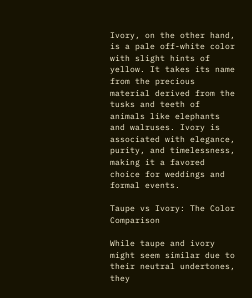Ivory, on the other hand, is a pale off-white color with slight hints of yellow. It takes its name from the precious material derived from the tusks and teeth of animals like elephants and walruses. Ivory is associated with elegance, purity, and timelessness, making it a favored choice for weddings and formal events.

Taupe vs Ivory: The Color Comparison

While taupe and ivory might seem similar due to their neutral undertones, they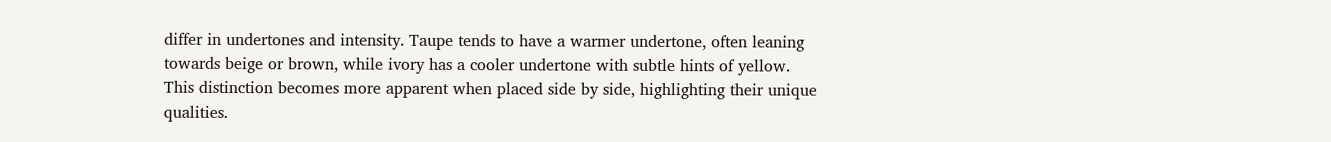differ in undertones and intensity. Taupe tends to have a warmer undertone, often leaning towards beige or brown, while ivory has a cooler undertone with subtle hints of yellow. This distinction becomes more apparent when placed side by side, highlighting their unique qualities.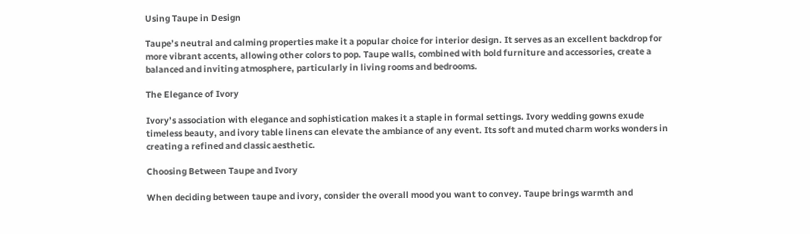Using Taupe in Design

Taupe’s neutral and calming properties make it a popular choice for interior design. It serves as an excellent backdrop for more vibrant accents, allowing other colors to pop. Taupe walls, combined with bold furniture and accessories, create a balanced and inviting atmosphere, particularly in living rooms and bedrooms.

The Elegance of Ivory

Ivory’s association with elegance and sophistication makes it a staple in formal settings. Ivory wedding gowns exude timeless beauty, and ivory table linens can elevate the ambiance of any event. Its soft and muted charm works wonders in creating a refined and classic aesthetic.

Choosing Between Taupe and Ivory

When deciding between taupe and ivory, consider the overall mood you want to convey. Taupe brings warmth and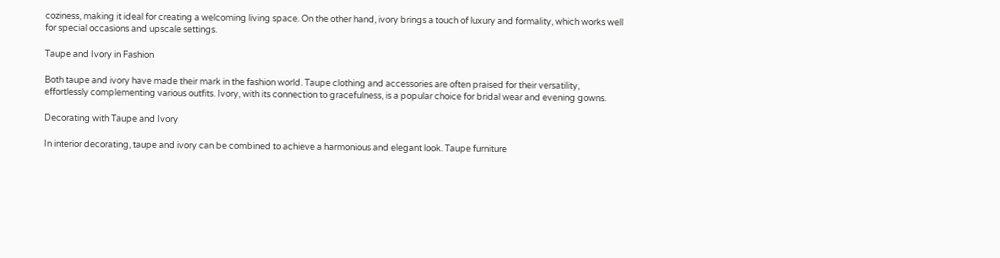coziness, making it ideal for creating a welcoming living space. On the other hand, ivory brings a touch of luxury and formality, which works well for special occasions and upscale settings.

Taupe and Ivory in Fashion

Both taupe and ivory have made their mark in the fashion world. Taupe clothing and accessories are often praised for their versatility, effortlessly complementing various outfits. Ivory, with its connection to gracefulness, is a popular choice for bridal wear and evening gowns.

Decorating with Taupe and Ivory

In interior decorating, taupe and ivory can be combined to achieve a harmonious and elegant look. Taupe furniture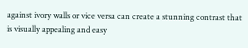against ivory walls or vice versa can create a stunning contrast that is visually appealing and easy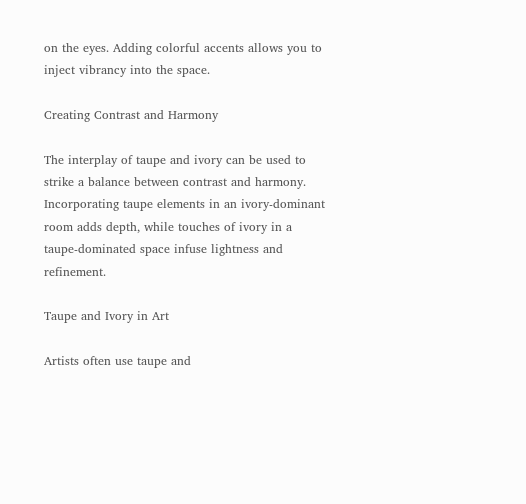on the eyes. Adding colorful accents allows you to inject vibrancy into the space.

Creating Contrast and Harmony

The interplay of taupe and ivory can be used to strike a balance between contrast and harmony. Incorporating taupe elements in an ivory-dominant room adds depth, while touches of ivory in a taupe-dominated space infuse lightness and refinement.

Taupe and Ivory in Art

Artists often use taupe and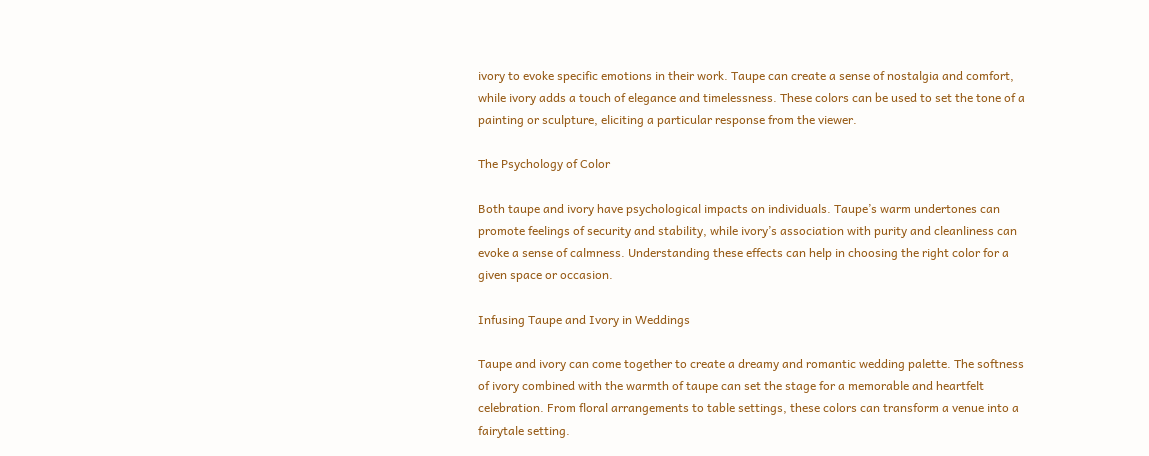ivory to evoke specific emotions in their work. Taupe can create a sense of nostalgia and comfort, while ivory adds a touch of elegance and timelessness. These colors can be used to set the tone of a painting or sculpture, eliciting a particular response from the viewer.

The Psychology of Color

Both taupe and ivory have psychological impacts on individuals. Taupe’s warm undertones can promote feelings of security and stability, while ivory’s association with purity and cleanliness can evoke a sense of calmness. Understanding these effects can help in choosing the right color for a given space or occasion.

Infusing Taupe and Ivory in Weddings

Taupe and ivory can come together to create a dreamy and romantic wedding palette. The softness of ivory combined with the warmth of taupe can set the stage for a memorable and heartfelt celebration. From floral arrangements to table settings, these colors can transform a venue into a fairytale setting.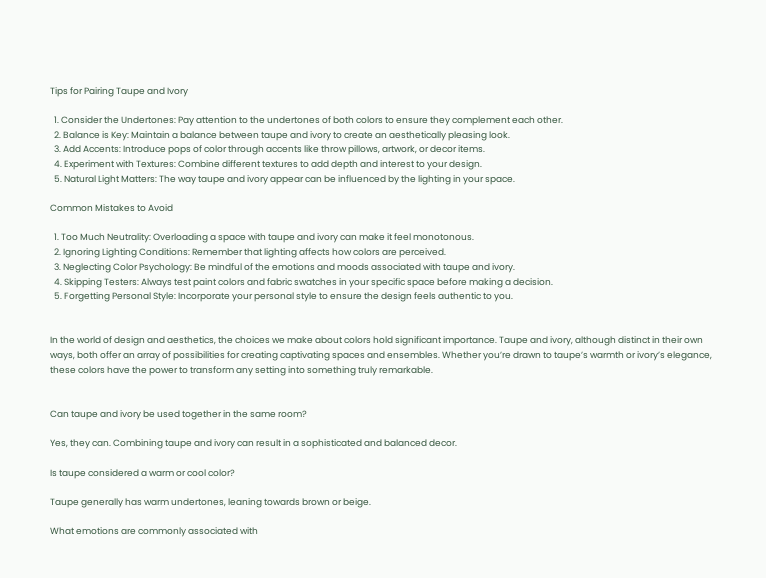Tips for Pairing Taupe and Ivory

  1. Consider the Undertones: Pay attention to the undertones of both colors to ensure they complement each other.
  2. Balance is Key: Maintain a balance between taupe and ivory to create an aesthetically pleasing look.
  3. Add Accents: Introduce pops of color through accents like throw pillows, artwork, or decor items.
  4. Experiment with Textures: Combine different textures to add depth and interest to your design.
  5. Natural Light Matters: The way taupe and ivory appear can be influenced by the lighting in your space.

Common Mistakes to Avoid

  1. Too Much Neutrality: Overloading a space with taupe and ivory can make it feel monotonous.
  2. Ignoring Lighting Conditions: Remember that lighting affects how colors are perceived.
  3. Neglecting Color Psychology: Be mindful of the emotions and moods associated with taupe and ivory.
  4. Skipping Testers: Always test paint colors and fabric swatches in your specific space before making a decision.
  5. Forgetting Personal Style: Incorporate your personal style to ensure the design feels authentic to you.


In the world of design and aesthetics, the choices we make about colors hold significant importance. Taupe and ivory, although distinct in their own ways, both offer an array of possibilities for creating captivating spaces and ensembles. Whether you’re drawn to taupe’s warmth or ivory’s elegance, these colors have the power to transform any setting into something truly remarkable.


Can taupe and ivory be used together in the same room?

Yes, they can. Combining taupe and ivory can result in a sophisticated and balanced decor.

Is taupe considered a warm or cool color?

Taupe generally has warm undertones, leaning towards brown or beige.

What emotions are commonly associated with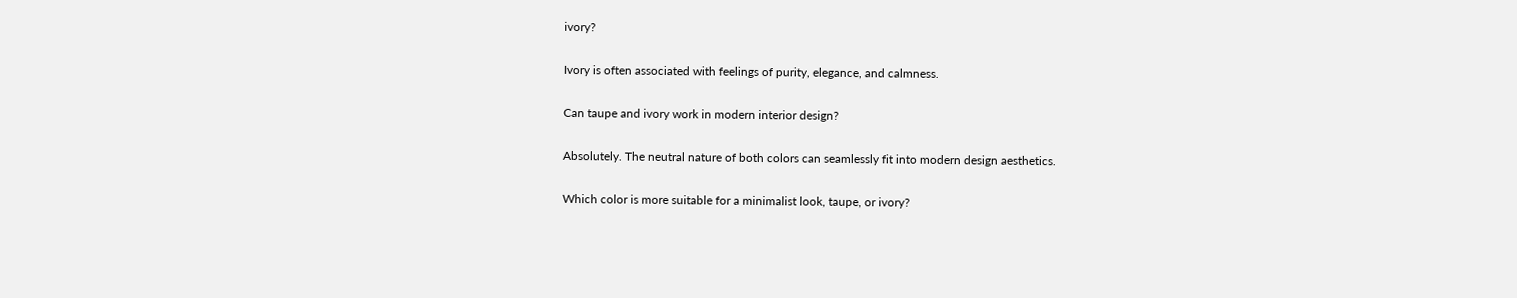ivory?

Ivory is often associated with feelings of purity, elegance, and calmness.

Can taupe and ivory work in modern interior design?

Absolutely. The neutral nature of both colors can seamlessly fit into modern design aesthetics.

Which color is more suitable for a minimalist look, taupe, or ivory?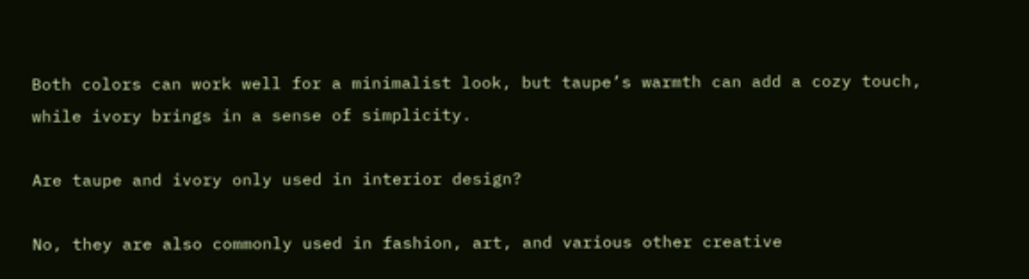Both colors can work well for a minimalist look, but taupe’s warmth can add a cozy touch, while ivory brings in a sense of simplicity.

Are taupe and ivory only used in interior design?

No, they are also commonly used in fashion, art, and various other creative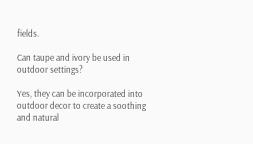fields.

Can taupe and ivory be used in outdoor settings?

Yes, they can be incorporated into outdoor decor to create a soothing and natural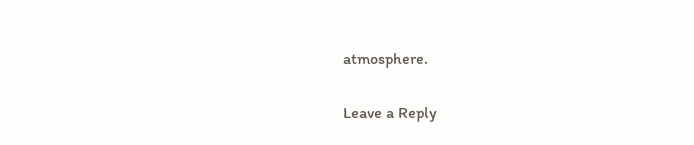atmosphere.

Leave a Reply